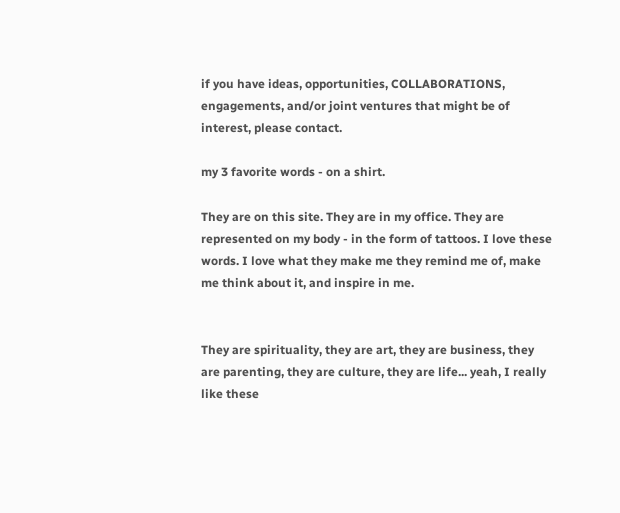if you have ideas, opportunities, COLLABORATIONS, engagements, and/or joint ventures that might be of interest, please contact.

my 3 favorite words - on a shirt.

They are on this site. They are in my office. They are represented on my body - in the form of tattoos. I love these words. I love what they make me they remind me of, make me think about it, and inspire in me.


They are spirituality, they are art, they are business, they are parenting, they are culture, they are life... yeah, I really like these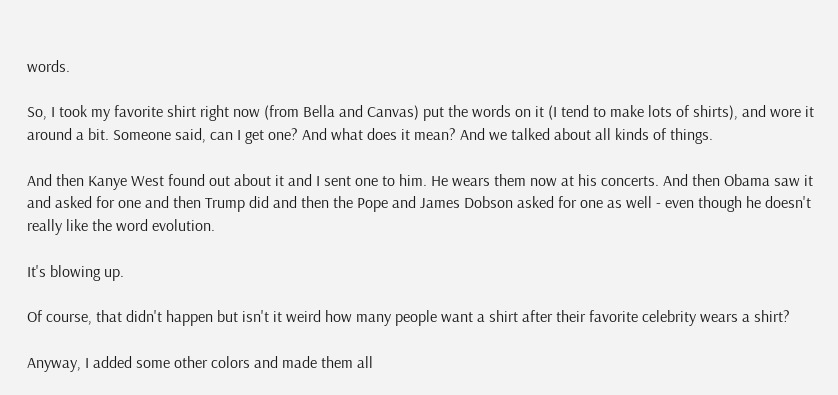words.

So, I took my favorite shirt right now (from Bella and Canvas) put the words on it (I tend to make lots of shirts), and wore it around a bit. Someone said, can I get one? And what does it mean? And we talked about all kinds of things.

And then Kanye West found out about it and I sent one to him. He wears them now at his concerts. And then Obama saw it and asked for one and then Trump did and then the Pope and James Dobson asked for one as well - even though he doesn't really like the word evolution.

It's blowing up.

Of course, that didn't happen but isn't it weird how many people want a shirt after their favorite celebrity wears a shirt?

Anyway, I added some other colors and made them all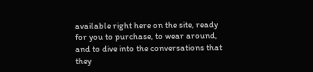available right here on the site, ready for you to purchase, to wear around, and to dive into the conversations that they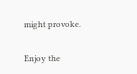might provoke.

Enjoy the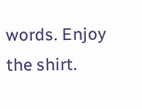words. Enjoy the shirt.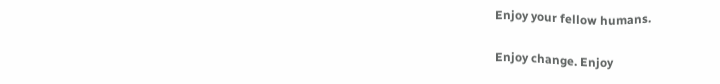Enjoy your fellow humans.

Enjoy change. Enjoy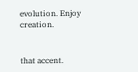evolution. Enjoy creation.


that accent.